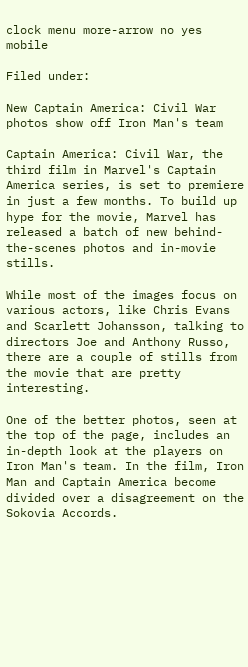clock menu more-arrow no yes mobile

Filed under:

New Captain America: Civil War photos show off Iron Man's team

Captain America: Civil War, the third film in Marvel's Captain America series, is set to premiere in just a few months. To build up hype for the movie, Marvel has released a batch of new behind-the-scenes photos and in-movie stills.

While most of the images focus on various actors, like Chris Evans and Scarlett Johansson, talking to directors Joe and Anthony Russo, there are a couple of stills from the movie that are pretty interesting.

One of the better photos, seen at the top of the page, includes an in-depth look at the players on Iron Man's team. In the film, Iron Man and Captain America become divided over a disagreement on the Sokovia Accords.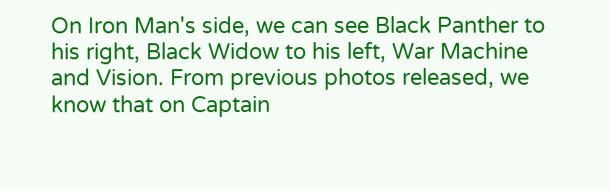On Iron Man's side, we can see Black Panther to his right, Black Widow to his left, War Machine and Vision. From previous photos released, we know that on Captain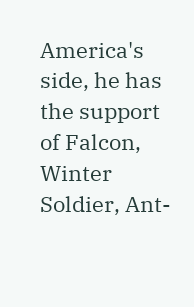America's side, he has the support of Falcon, Winter Soldier, Ant-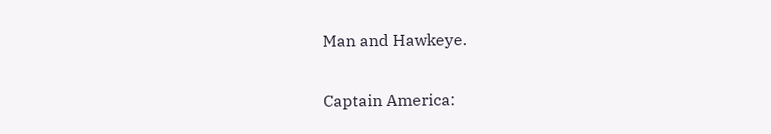Man and Hawkeye.

Captain America: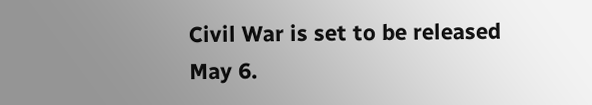Civil War is set to be released May 6.